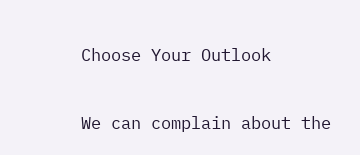Choose Your Outlook

We can complain about the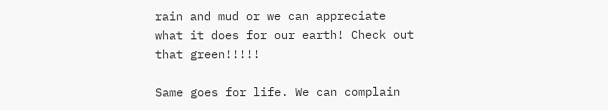rain and mud or we can appreciate what it does for our earth! Check out that green!!!!!

Same goes for life. We can complain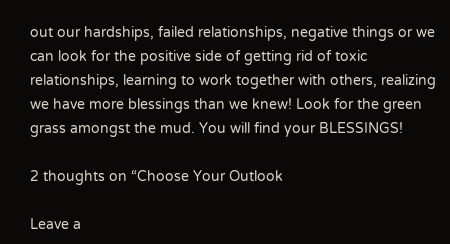out our hardships, failed relationships, negative things or we can look for the positive side of getting rid of toxic relationships, learning to work together with others, realizing we have more blessings than we knew! Look for the green grass amongst the mud. You will find your BLESSINGS!

2 thoughts on “Choose Your Outlook

Leave a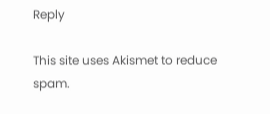Reply

This site uses Akismet to reduce spam.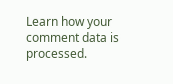Learn how your comment data is processed.